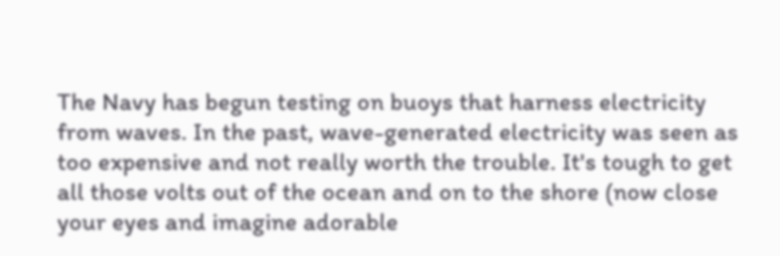The Navy has begun testing on buoys that harness electricity from waves. In the past, wave-generated electricity was seen as too expensive and not really worth the trouble. It's tough to get all those volts out of the ocean and on to the shore (now close your eyes and imagine adorable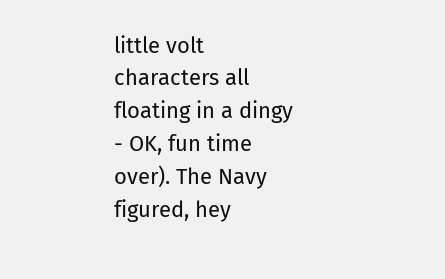little volt characters all floating in a dingy - OK, fun time over). The Navy figured, hey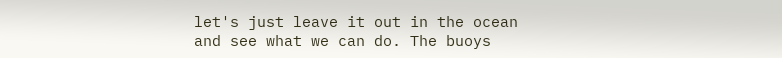let's just leave it out in the ocean and see what we can do. The buoys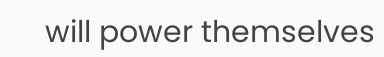will power themselves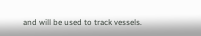and will be used to track vessels.